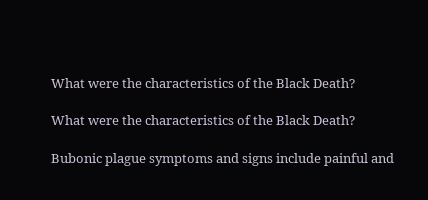What were the characteristics of the Black Death?

What were the characteristics of the Black Death?

Bubonic plague symptoms and signs include painful and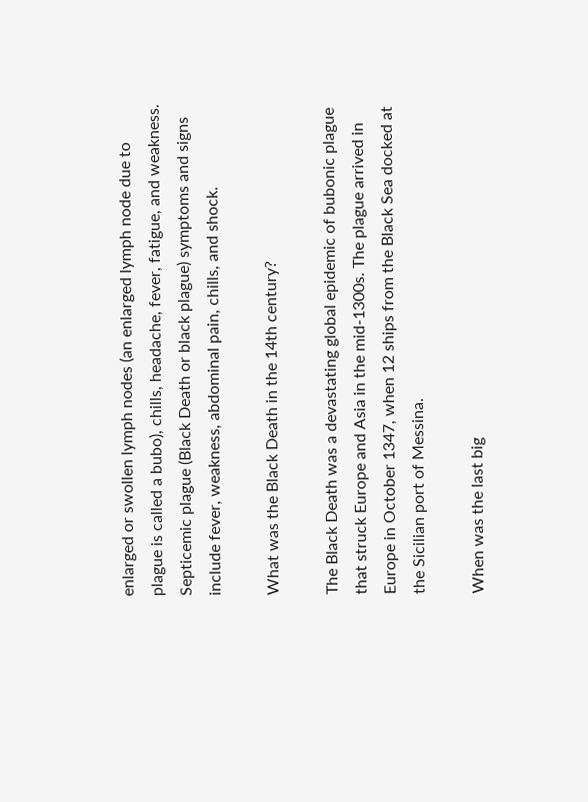enlarged or swollen lymph nodes (an enlarged lymph node due to plague is called a bubo), chills, headache, fever, fatigue, and weakness. Septicemic plague (Black Death or black plague) symptoms and signs include fever, weakness, abdominal pain, chills, and shock.

What was the Black Death in the 14th century?

The Black Death was a devastating global epidemic of bubonic plague that struck Europe and Asia in the mid-1300s. The plague arrived in Europe in October 1347, when 12 ships from the Black Sea docked at the Sicilian port of Messina.

When was the last big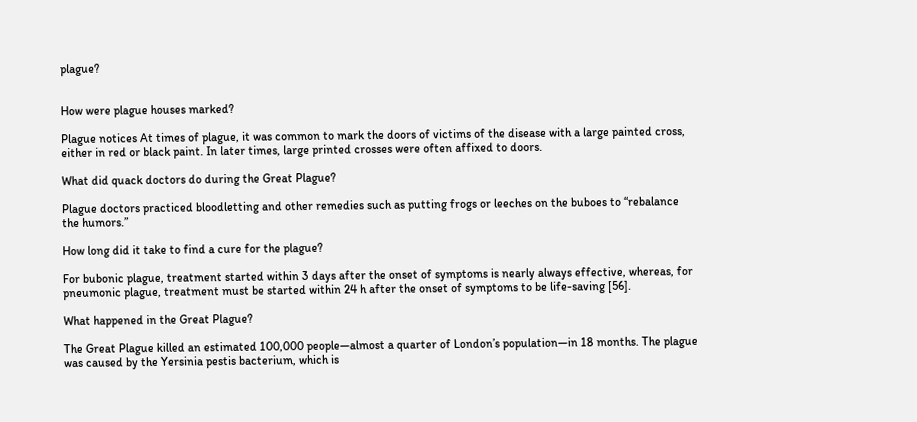plague?


How were plague houses marked?

Plague notices At times of plague, it was common to mark the doors of victims of the disease with a large painted cross, either in red or black paint. In later times, large printed crosses were often affixed to doors.

What did quack doctors do during the Great Plague?

Plague doctors practiced bloodletting and other remedies such as putting frogs or leeches on the buboes to “rebalance the humors.”

How long did it take to find a cure for the plague?

For bubonic plague, treatment started within 3 days after the onset of symptoms is nearly always effective, whereas, for pneumonic plague, treatment must be started within 24 h after the onset of symptoms to be life-saving [56].

What happened in the Great Plague?

The Great Plague killed an estimated 100,000 people—almost a quarter of London’s population—in 18 months. The plague was caused by the Yersinia pestis bacterium, which is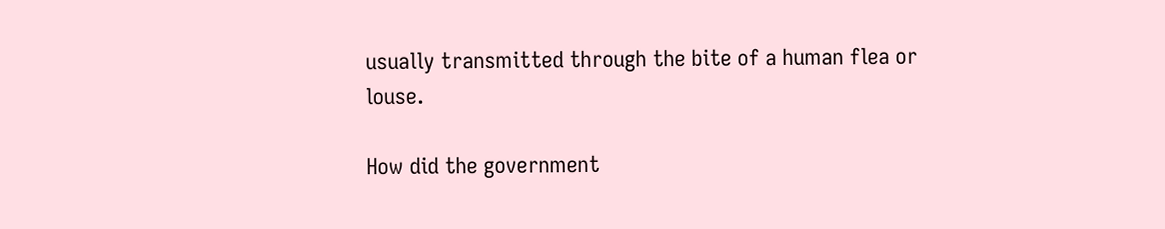usually transmitted through the bite of a human flea or louse.

How did the government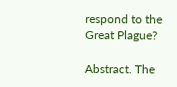respond to the Great Plague?

Abstract. The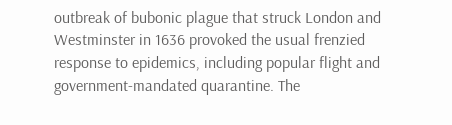outbreak of bubonic plague that struck London and Westminster in 1636 provoked the usual frenzied response to epidemics, including popular flight and government-mandated quarantine. The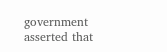government asserted that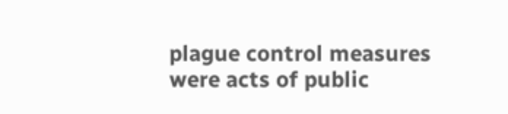plague control measures were acts of public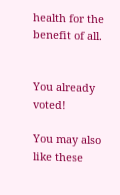health for the benefit of all.


You already voted!

You may also like these